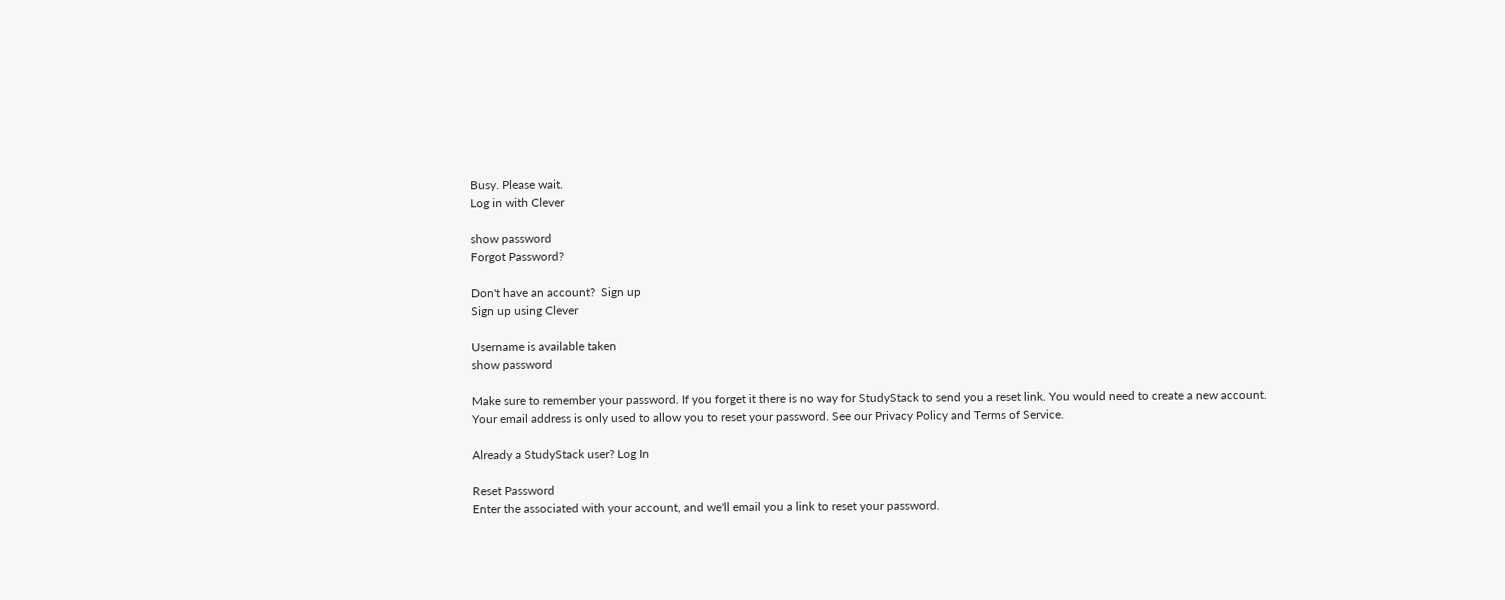Busy. Please wait.
Log in with Clever

show password
Forgot Password?

Don't have an account?  Sign up
Sign up using Clever

Username is available taken
show password

Make sure to remember your password. If you forget it there is no way for StudyStack to send you a reset link. You would need to create a new account.
Your email address is only used to allow you to reset your password. See our Privacy Policy and Terms of Service.

Already a StudyStack user? Log In

Reset Password
Enter the associated with your account, and we'll email you a link to reset your password.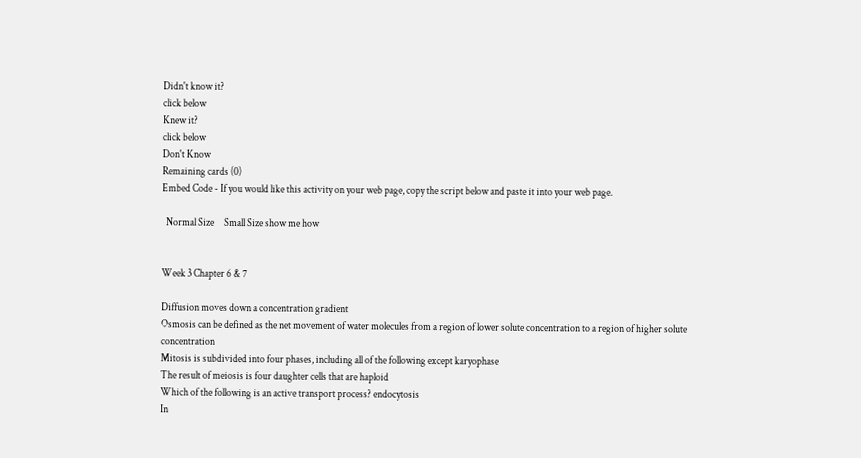Didn't know it?
click below
Knew it?
click below
Don't Know
Remaining cards (0)
Embed Code - If you would like this activity on your web page, copy the script below and paste it into your web page.

  Normal Size     Small Size show me how


Week 3 Chapter 6 & 7

Diffusion moves down a concentration gradient
Osmosis can be defined as the net movement of water molecules from a region of lower solute concentration to a region of higher solute concentration
Mitosis is subdivided into four phases, including all of the following except karyophase
The result of meiosis is four daughter cells that are haploid
Which of the following is an active transport process? endocytosis
In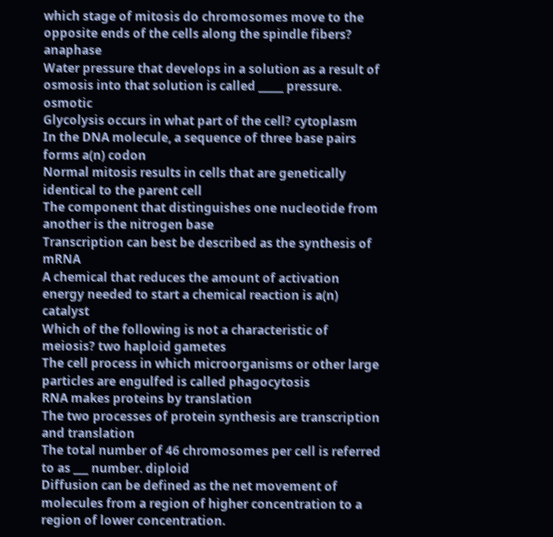which stage of mitosis do chromosomes move to the opposite ends of the cells along the spindle fibers? anaphase
Water pressure that develops in a solution as a result of osmosis into that solution is called _____ pressure. osmotic
Glycolysis occurs in what part of the cell? cytoplasm
In the DNA molecule, a sequence of three base pairs forms a(n) codon
Normal mitosis results in cells that are genetically identical to the parent cell
The component that distinguishes one nucleotide from another is the nitrogen base
Transcription can best be described as the synthesis of mRNA
A chemical that reduces the amount of activation energy needed to start a chemical reaction is a(n) catalyst
Which of the following is not a characteristic of meiosis? two haploid gametes
The cell process in which microorganisms or other large particles are engulfed is called phagocytosis
RNA makes proteins by translation
The two processes of protein synthesis are transcription and translation
The total number of 46 chromosomes per cell is referred to as ___ number. diploid
Diffusion can be defined as the net movement of molecules from a region of higher concentration to a region of lower concentration.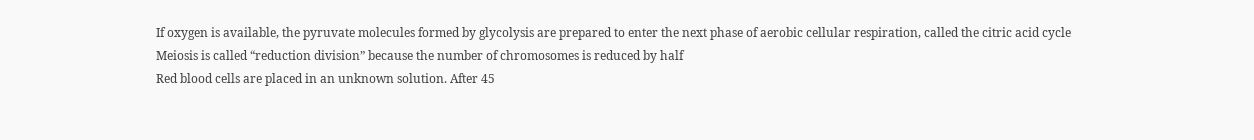If oxygen is available, the pyruvate molecules formed by glycolysis are prepared to enter the next phase of aerobic cellular respiration, called the citric acid cycle
Meiosis is called “reduction division” because the number of chromosomes is reduced by half
Red blood cells are placed in an unknown solution. After 45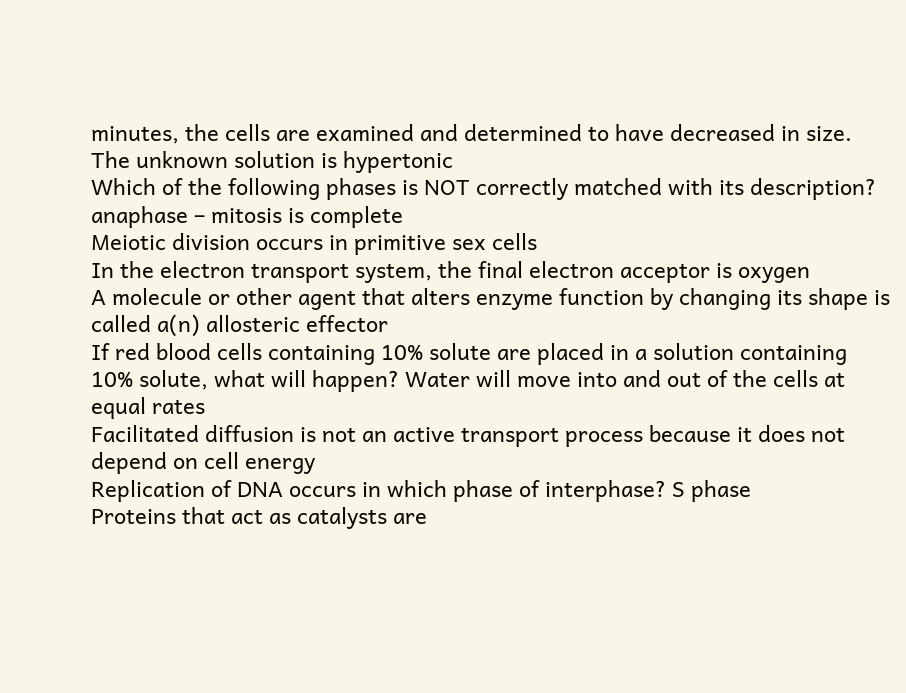minutes, the cells are examined and determined to have decreased in size. The unknown solution is hypertonic
Which of the following phases is NOT correctly matched with its description? anaphase – mitosis is complete
Meiotic division occurs in primitive sex cells
In the electron transport system, the final electron acceptor is oxygen
A molecule or other agent that alters enzyme function by changing its shape is called a(n) allosteric effector
If red blood cells containing 10% solute are placed in a solution containing 10% solute, what will happen? Water will move into and out of the cells at equal rates
Facilitated diffusion is not an active transport process because it does not depend on cell energy
Replication of DNA occurs in which phase of interphase? S phase
Proteins that act as catalysts are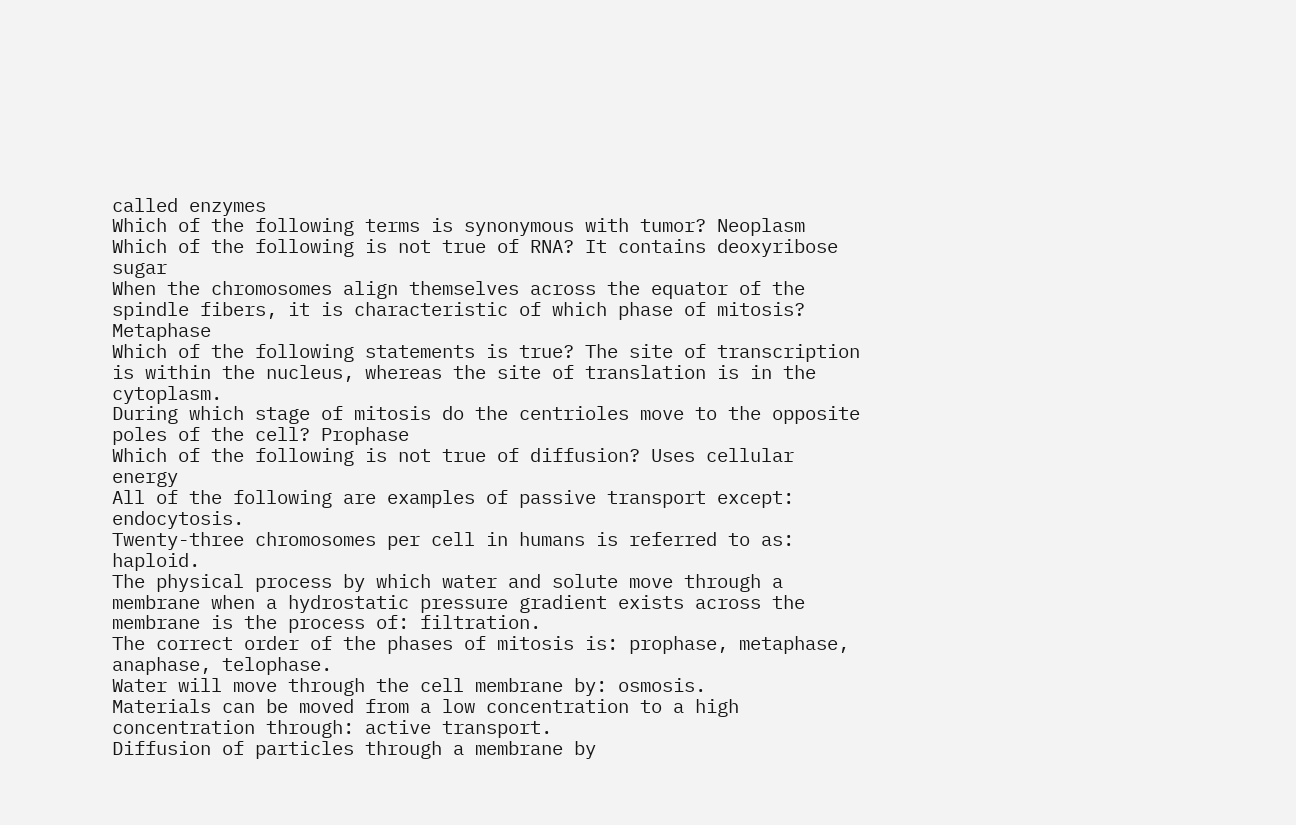called enzymes
Which of the following terms is synonymous with tumor? Neoplasm
Which of the following is not true of RNA? It contains deoxyribose sugar
When the chromosomes align themselves across the equator of the spindle fibers, it is characteristic of which phase of mitosis? Metaphase
Which of the following statements is true? The site of transcription is within the nucleus, whereas the site of translation is in the cytoplasm.
During which stage of mitosis do the centrioles move to the opposite poles of the cell? Prophase
Which of the following is not true of diffusion? Uses cellular energy
All of the following are examples of passive transport except: endocytosis.
Twenty-three chromosomes per cell in humans is referred to as: haploid.
The physical process by which water and solute move through a membrane when a hydrostatic pressure gradient exists across the membrane is the process of: filtration.
The correct order of the phases of mitosis is: prophase, metaphase, anaphase, telophase.
Water will move through the cell membrane by: osmosis.
Materials can be moved from a low concentration to a high concentration through: active transport.
Diffusion of particles through a membrane by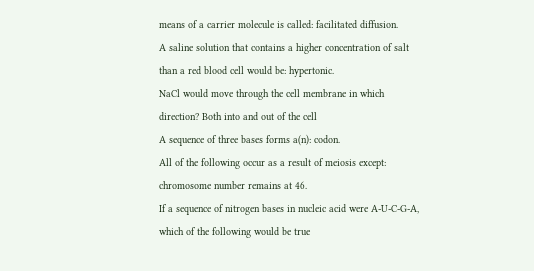means of a carrier molecule is called: facilitated diffusion.
A saline solution that contains a higher concentration of salt than a red blood cell would be: hypertonic.
NaCl would move through the cell membrane in which direction? Both into and out of the cell
A sequence of three bases forms a(n): codon.
All of the following occur as a result of meiosis except: chromosome number remains at 46.
If a sequence of nitrogen bases in nucleic acid were A-U-C-G-A, which of the following would be true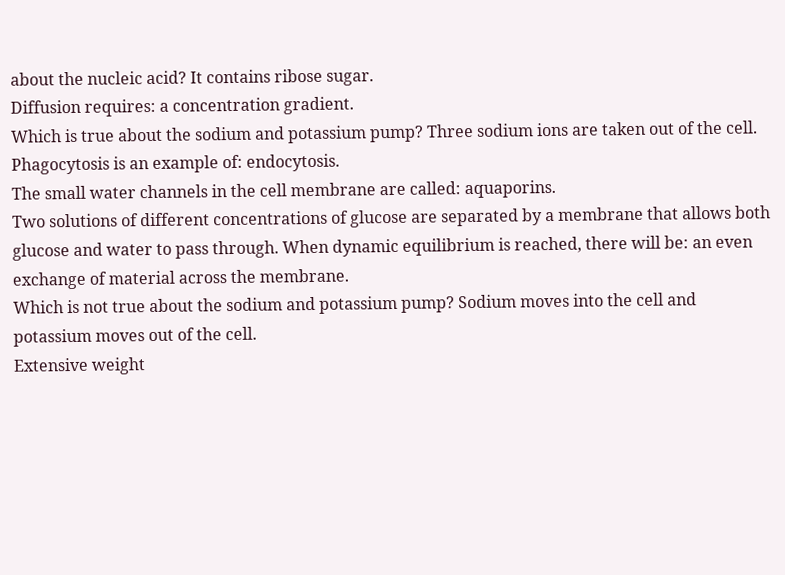about the nucleic acid? It contains ribose sugar.
Diffusion requires: a concentration gradient.
Which is true about the sodium and potassium pump? Three sodium ions are taken out of the cell.
Phagocytosis is an example of: endocytosis.
The small water channels in the cell membrane are called: aquaporins.
Two solutions of different concentrations of glucose are separated by a membrane that allows both glucose and water to pass through. When dynamic equilibrium is reached, there will be: an even exchange of material across the membrane.
Which is not true about the sodium and potassium pump? Sodium moves into the cell and potassium moves out of the cell.
Extensive weight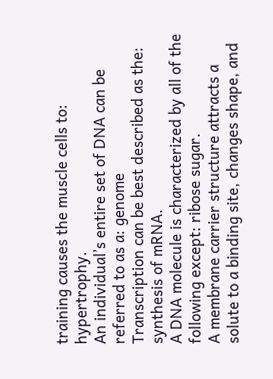training causes the muscle cells to: hypertrophy.
An individual’s entire set of DNA can be referred to as a: genome
Transcription can be best described as the: synthesis of mRNA.
A DNA molecule is characterized by all of the following except: ribose sugar.
A membrane carrier structure attracts a solute to a binding site, changes shape, and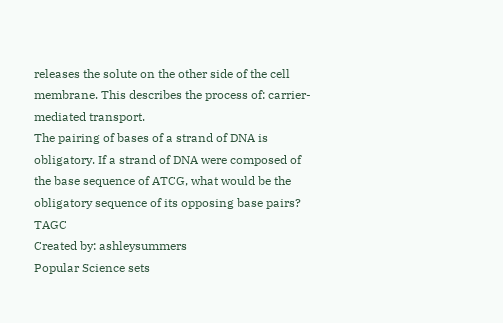releases the solute on the other side of the cell membrane. This describes the process of: carrier-mediated transport.
The pairing of bases of a strand of DNA is obligatory. If a strand of DNA were composed of the base sequence of ATCG, what would be the obligatory sequence of its opposing base pairs? TAGC
Created by: ashleysummers
Popular Science sets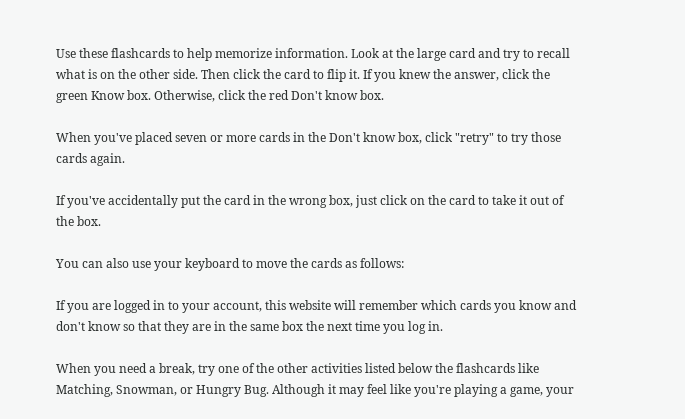Use these flashcards to help memorize information. Look at the large card and try to recall what is on the other side. Then click the card to flip it. If you knew the answer, click the green Know box. Otherwise, click the red Don't know box.

When you've placed seven or more cards in the Don't know box, click "retry" to try those cards again.

If you've accidentally put the card in the wrong box, just click on the card to take it out of the box.

You can also use your keyboard to move the cards as follows:

If you are logged in to your account, this website will remember which cards you know and don't know so that they are in the same box the next time you log in.

When you need a break, try one of the other activities listed below the flashcards like Matching, Snowman, or Hungry Bug. Although it may feel like you're playing a game, your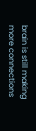brain is still making more connections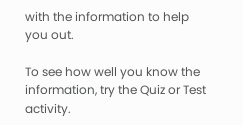with the information to help you out.

To see how well you know the information, try the Quiz or Test activity.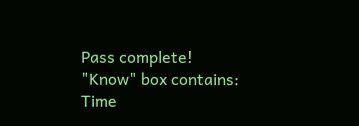Pass complete!
"Know" box contains:
Time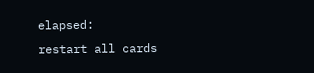elapsed:
restart all cards